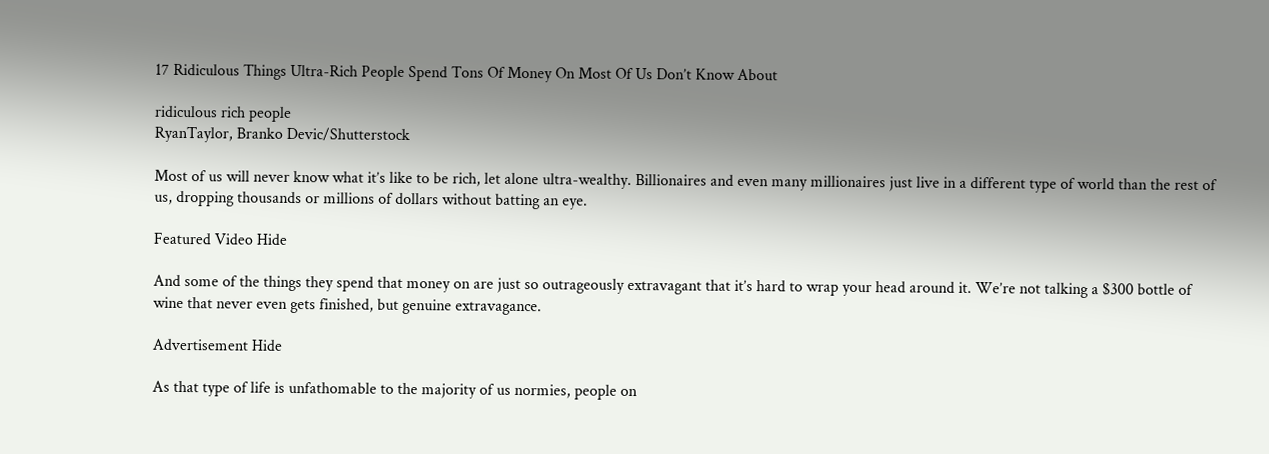17 Ridiculous Things Ultra-Rich People Spend Tons Of Money On Most Of Us Don’t Know About

ridiculous rich people
RyanTaylor, Branko Devic/Shutterstock

Most of us will never know what it’s like to be rich, let alone ultra-wealthy. Billionaires and even many millionaires just live in a different type of world than the rest of us, dropping thousands or millions of dollars without batting an eye.

Featured Video Hide

And some of the things they spend that money on are just so outrageously extravagant that it’s hard to wrap your head around it. We’re not talking a $300 bottle of wine that never even gets finished, but genuine extravagance.

Advertisement Hide

As that type of life is unfathomable to the majority of us normies, people on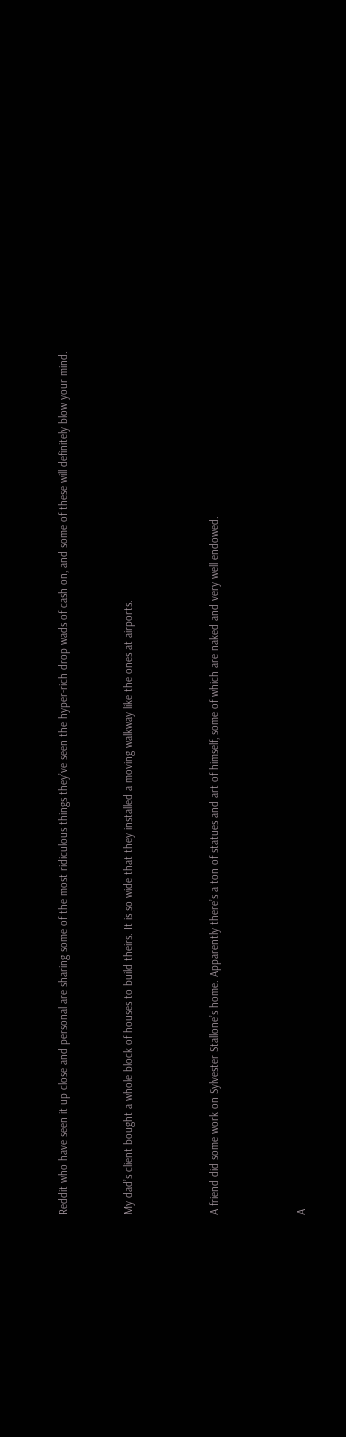Reddit who have seen it up close and personal are sharing some of the most ridiculous things they’ve seen the hyper-rich drop wads of cash on, and some of these will definitely blow your mind.


My dad’s client bought a whole block of houses to build theirs. It is so wide that they installed a moving walkway like the ones at airports.



A friend did some work on Sylvester Stallone’s home. Apparently there’s a ton of statues and art of himself, some of which are naked and very well endowed.



A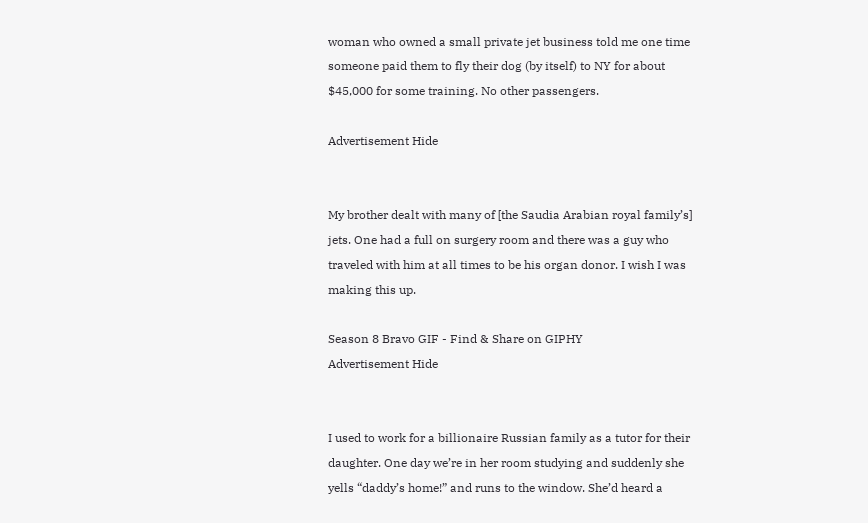woman who owned a small private jet business told me one time someone paid them to fly their dog (by itself) to NY for about $45,000 for some training. No other passengers.

Advertisement Hide


My brother dealt with many of [the Saudia Arabian royal family’s] jets. One had a full on surgery room and there was a guy who traveled with him at all times to be his organ donor. I wish I was making this up.

Season 8 Bravo GIF - Find & Share on GIPHY
Advertisement Hide


I used to work for a billionaire Russian family as a tutor for their daughter. One day we’re in her room studying and suddenly she yells “daddy’s home!” and runs to the window. She’d heard a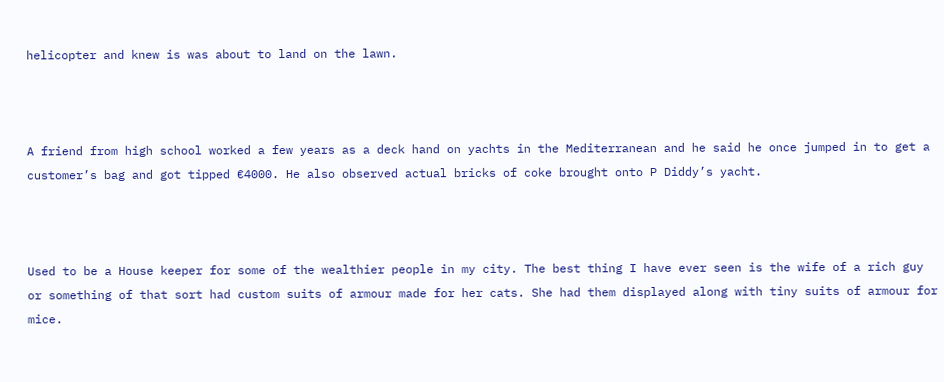helicopter and knew is was about to land on the lawn.



A friend from high school worked a few years as a deck hand on yachts in the Mediterranean and he said he once jumped in to get a customer’s bag and got tipped €4000. He also observed actual bricks of coke brought onto P Diddy’s yacht.



Used to be a House keeper for some of the wealthier people in my city. The best thing I have ever seen is the wife of a rich guy or something of that sort had custom suits of armour made for her cats. She had them displayed along with tiny suits of armour for mice.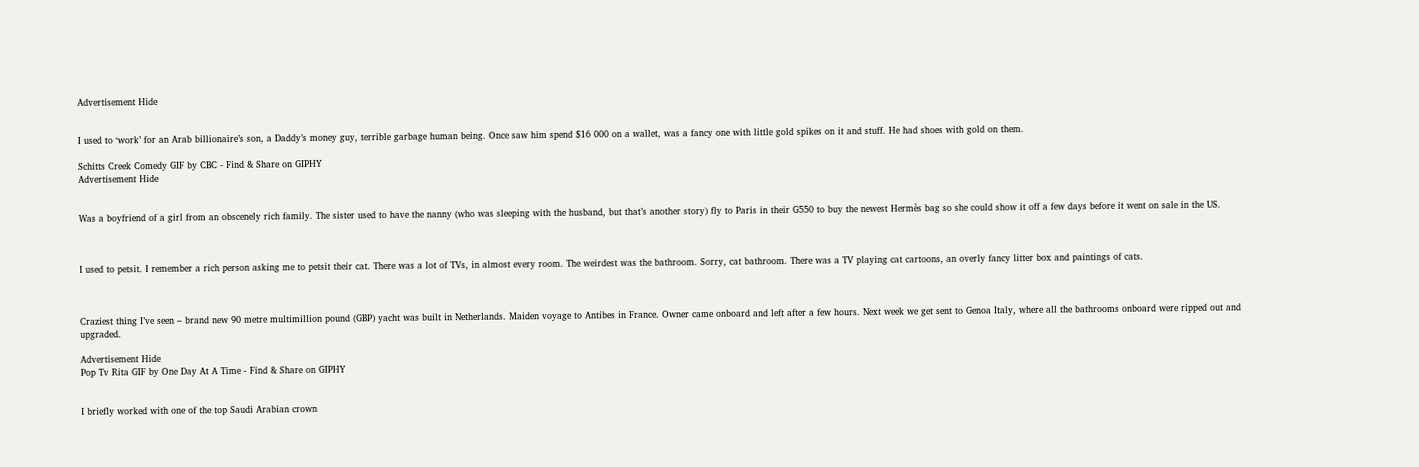Advertisement Hide


I used to ‘work’ for an Arab billionaire’s son, a Daddy’s money guy, terrible garbage human being. Once saw him spend $16 000 on a wallet, was a fancy one with little gold spikes on it and stuff. He had shoes with gold on them.

Schitts Creek Comedy GIF by CBC - Find & Share on GIPHY
Advertisement Hide


Was a boyfriend of a girl from an obscenely rich family. The sister used to have the nanny (who was sleeping with the husband, but that’s another story) fly to Paris in their G550 to buy the newest Hermès bag so she could show it off a few days before it went on sale in the US.



I used to petsit. I remember a rich person asking me to petsit their cat. There was a lot of TVs, in almost every room. The weirdest was the bathroom. Sorry, cat bathroom. There was a TV playing cat cartoons, an overly fancy litter box and paintings of cats.



Craziest thing I’ve seen – brand new 90 metre multimillion pound (GBP) yacht was built in Netherlands. Maiden voyage to Antibes in France. Owner came onboard and left after a few hours. Next week we get sent to Genoa Italy, where all the bathrooms onboard were ripped out and upgraded.

Advertisement Hide
Pop Tv Rita GIF by One Day At A Time - Find & Share on GIPHY


I briefly worked with one of the top Saudi Arabian crown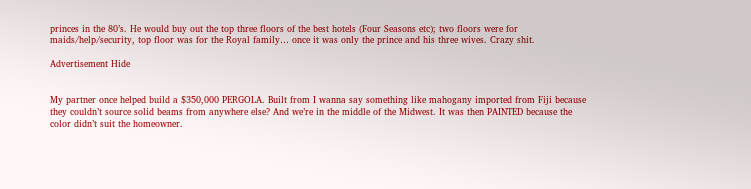princes in the 80’s. He would buy out the top three floors of the best hotels (Four Seasons etc); two floors were for maids/help/security, top floor was for the Royal family… once it was only the prince and his three wives. Crazy shit.

Advertisement Hide


My partner once helped build a $350,000 PERGOLA. Built from I wanna say something like mahogany imported from Fiji because they couldn’t source solid beams from anywhere else? And we’re in the middle of the Midwest. It was then PAINTED because the color didn’t suit the homeowner.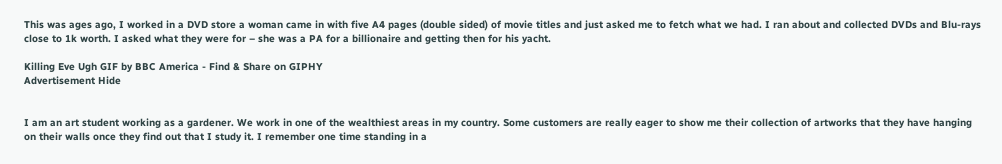This was ages ago, I worked in a DVD store a woman came in with five A4 pages (double sided) of movie titles and just asked me to fetch what we had. I ran about and collected DVDs and Blu-rays close to 1k worth. I asked what they were for – she was a PA for a billionaire and getting then for his yacht.

Killing Eve Ugh GIF by BBC America - Find & Share on GIPHY
Advertisement Hide


I am an art student working as a gardener. We work in one of the wealthiest areas in my country. Some customers are really eager to show me their collection of artworks that they have hanging on their walls once they find out that I study it. I remember one time standing in a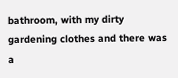bathroom, with my dirty gardening clothes and there was a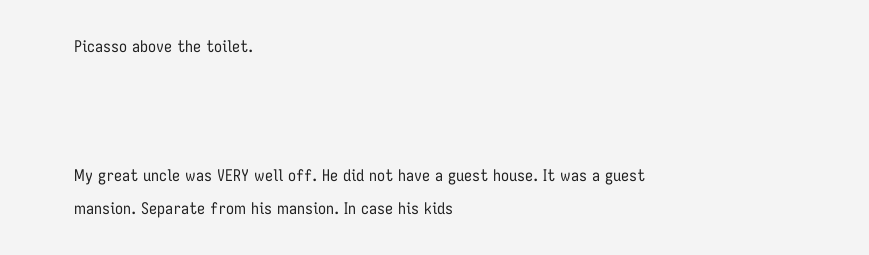Picasso above the toilet.



My great uncle was VERY well off. He did not have a guest house. It was a guest mansion. Separate from his mansion. In case his kids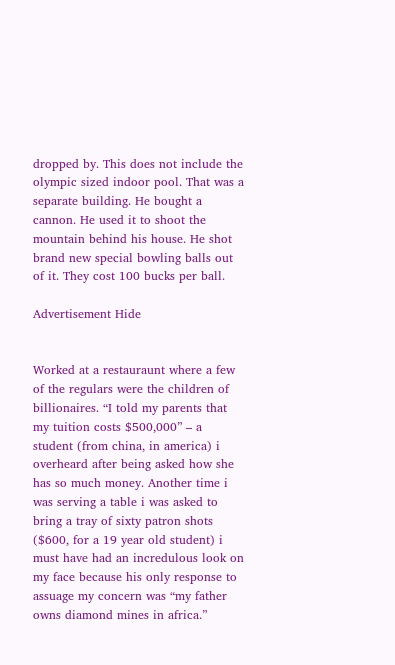dropped by. This does not include the olympic sized indoor pool. That was a separate building. He bought a cannon. He used it to shoot the mountain behind his house. He shot brand new special bowling balls out of it. They cost 100 bucks per ball.

Advertisement Hide


Worked at a restauraunt where a few of the regulars were the children of billionaires. “I told my parents that my tuition costs $500,000” – a student (from china, in america) i overheard after being asked how she has so much money. Another time i was serving a table i was asked to bring a tray of sixty patron shots ($600, for a 19 year old student) i must have had an incredulous look on my face because his only response to assuage my concern was “my father owns diamond mines in africa.”